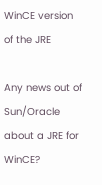WinCE version of the JRE

Any news out of Sun/Oracle about a JRE for WinCE?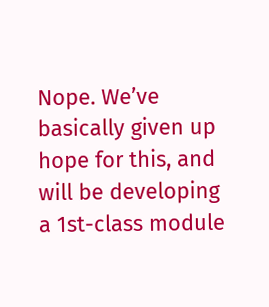Nope. We’ve basically given up hope for this, and will be developing a 1st-class module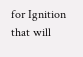for Ignition that will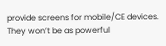provide screens for mobile/CE devices. They won’t be as powerful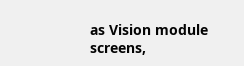as Vision module screens,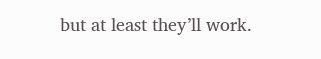but at least they’ll work.